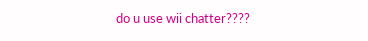do u use wii chatter????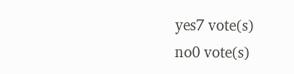yes7 vote(s)
no0 vote(s)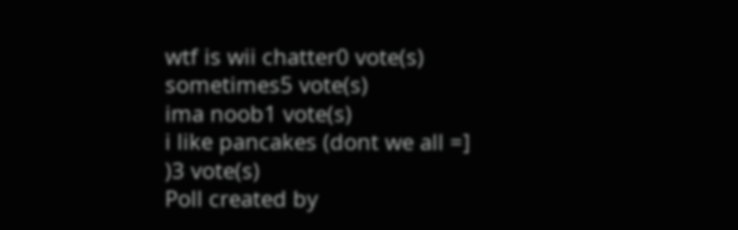wtf is wii chatter0 vote(s)
sometimes5 vote(s)
ima noob1 vote(s)
i like pancakes (dont we all =] )3 vote(s)
Poll created by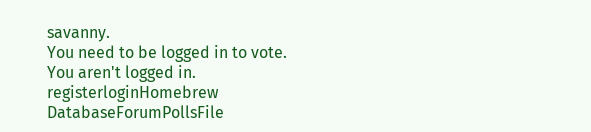savanny.
You need to be logged in to vote.
You aren't logged in.
registerloginHomebrew DatabaseForumPollsFile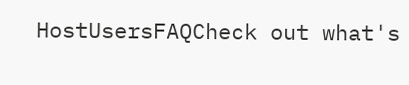HostUsersFAQCheck out what's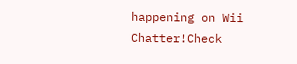happening on Wii Chatter!Check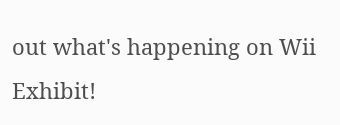out what's happening on Wii Exhibit!